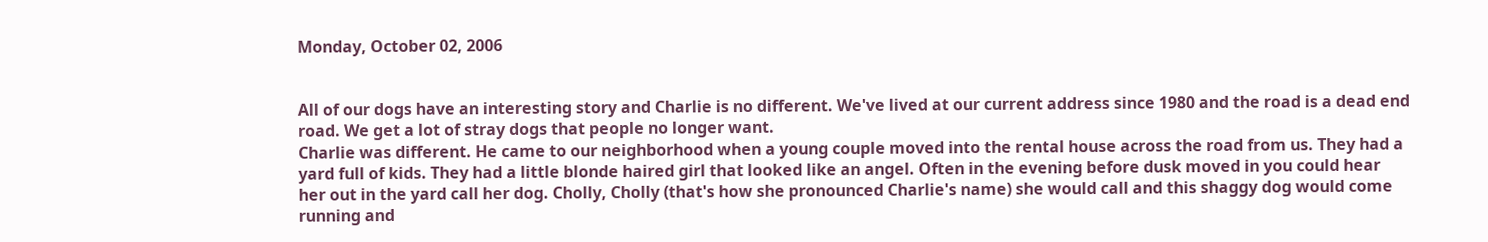Monday, October 02, 2006


All of our dogs have an interesting story and Charlie is no different. We've lived at our current address since 1980 and the road is a dead end road. We get a lot of stray dogs that people no longer want.
Charlie was different. He came to our neighborhood when a young couple moved into the rental house across the road from us. They had a yard full of kids. They had a little blonde haired girl that looked like an angel. Often in the evening before dusk moved in you could hear her out in the yard call her dog. Cholly, Cholly (that's how she pronounced Charlie's name) she would call and this shaggy dog would come running and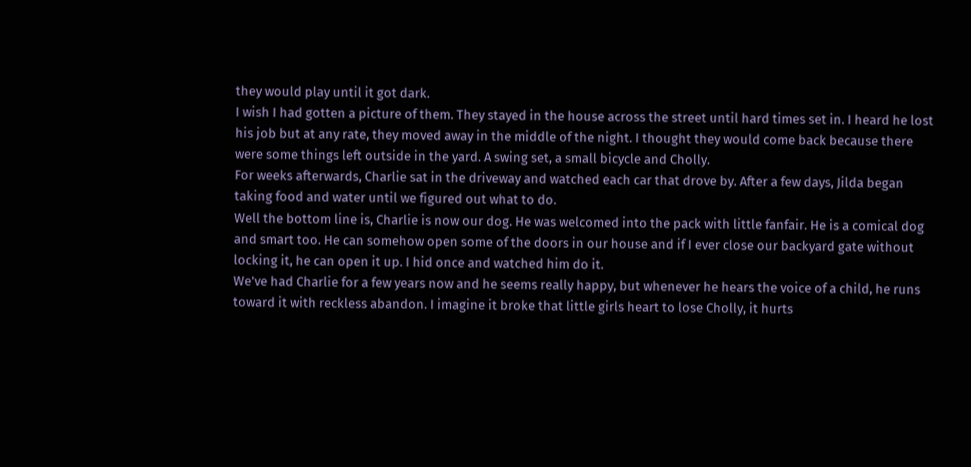they would play until it got dark.
I wish I had gotten a picture of them. They stayed in the house across the street until hard times set in. I heard he lost his job but at any rate, they moved away in the middle of the night. I thought they would come back because there were some things left outside in the yard. A swing set, a small bicycle and Cholly.
For weeks afterwards, Charlie sat in the driveway and watched each car that drove by. After a few days, Jilda began taking food and water until we figured out what to do.
Well the bottom line is, Charlie is now our dog. He was welcomed into the pack with little fanfair. He is a comical dog and smart too. He can somehow open some of the doors in our house and if I ever close our backyard gate without locking it, he can open it up. I hid once and watched him do it.
We've had Charlie for a few years now and he seems really happy, but whenever he hears the voice of a child, he runs toward it with reckless abandon. I imagine it broke that little girls heart to lose Cholly, it hurts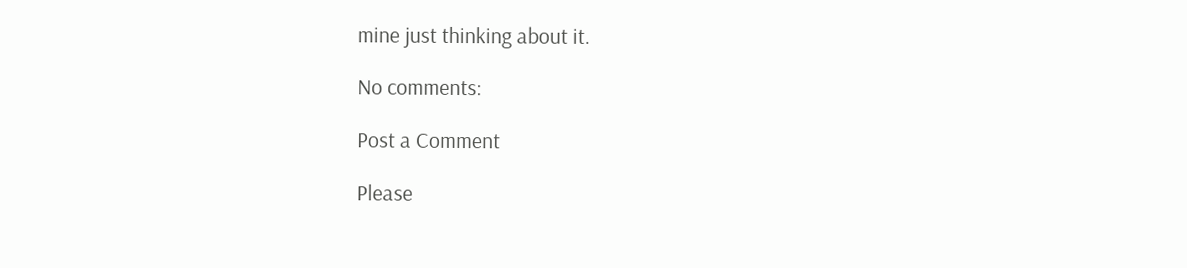mine just thinking about it.

No comments:

Post a Comment

Please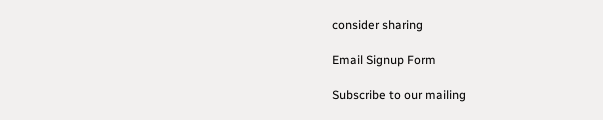consider sharing

Email Signup Form

Subscribe to our mailing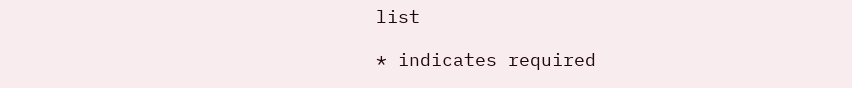list

* indicates required